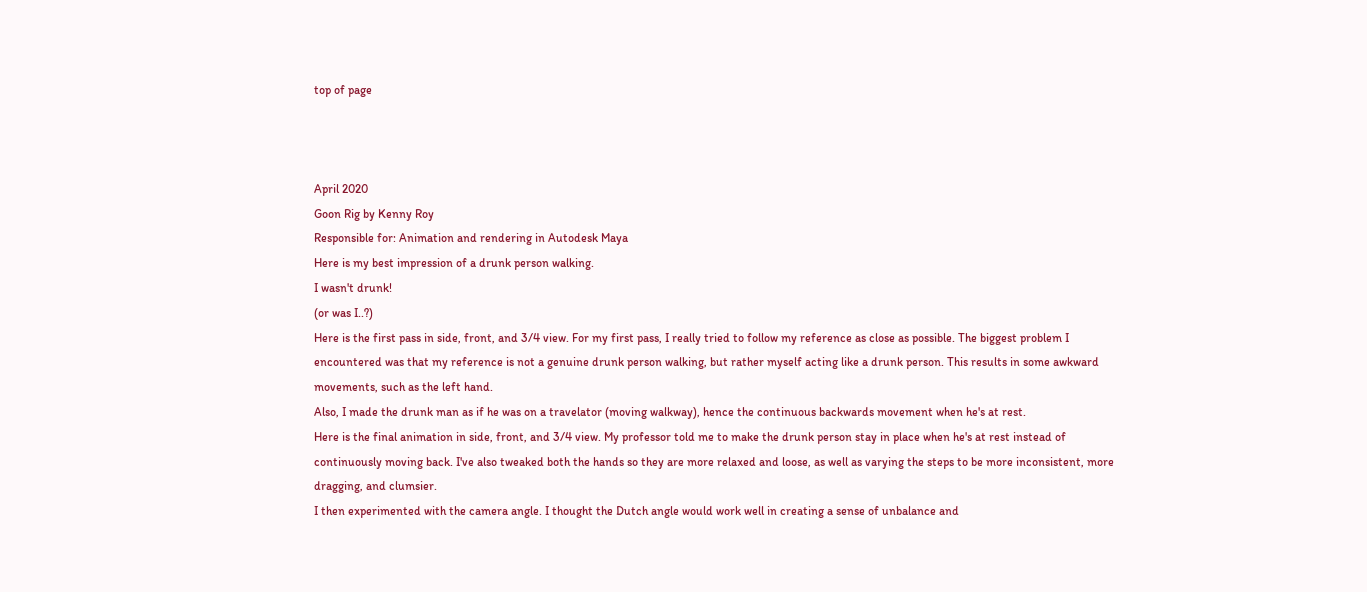top of page



April 2020
Goon Rig by Kenny Roy
Responsible for: Animation and rendering in Autodesk Maya
Here is my best impression of a drunk person walking.
I wasn't drunk!
(or was I..?)
Here is the first pass in side, front, and 3/4 view. For my first pass, I really tried to follow my reference as close as possible. The biggest problem I encountered was that my reference is not a genuine drunk person walking, but rather myself acting like a drunk person. This results in some awkward movements, such as the left hand.
Also, I made the drunk man as if he was on a travelator (moving walkway), hence the continuous backwards movement when he's at rest.
Here is the final animation in side, front, and 3/4 view. My professor told me to make the drunk person stay in place when he's at rest instead of continuously moving back. I've also tweaked both the hands so they are more relaxed and loose, as well as varying the steps to be more inconsistent, more dragging, and clumsier.
I then experimented with the camera angle. I thought the Dutch angle would work well in creating a sense of unbalance and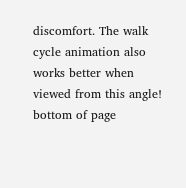discomfort. The walk cycle animation also works better when viewed from this angle!
bottom of page